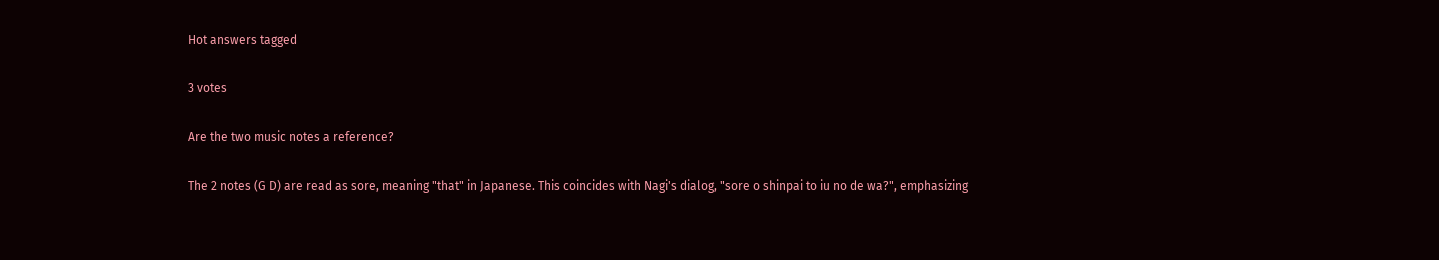Hot answers tagged

3 votes

Are the two music notes a reference?

The 2 notes (G D) are read as sore, meaning "that" in Japanese. This coincides with Nagi's dialog, "sore o shinpai to iu no de wa?", emphasizing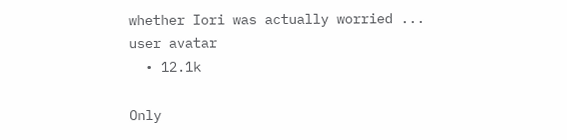whether Iori was actually worried ...
user avatar
  • 12.1k

Only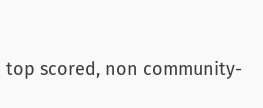top scored, non community-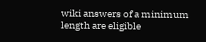wiki answers of a minimum length are eligible